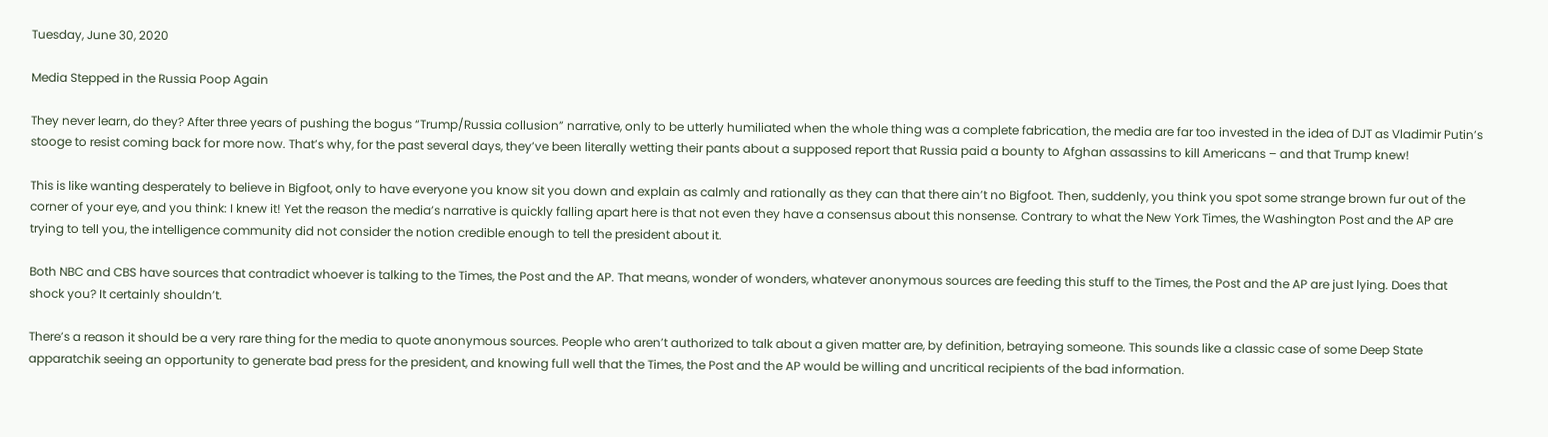Tuesday, June 30, 2020

Media Stepped in the Russia Poop Again

They never learn, do they? After three years of pushing the bogus “Trump/Russia collusion” narrative, only to be utterly humiliated when the whole thing was a complete fabrication, the media are far too invested in the idea of DJT as Vladimir Putin’s stooge to resist coming back for more now. That’s why, for the past several days, they’ve been literally wetting their pants about a supposed report that Russia paid a bounty to Afghan assassins to kill Americans – and that Trump knew!

This is like wanting desperately to believe in Bigfoot, only to have everyone you know sit you down and explain as calmly and rationally as they can that there ain’t no Bigfoot. Then, suddenly, you think you spot some strange brown fur out of the corner of your eye, and you think: I knew it! Yet the reason the media’s narrative is quickly falling apart here is that not even they have a consensus about this nonsense. Contrary to what the New York Times, the Washington Post and the AP are trying to tell you, the intelligence community did not consider the notion credible enough to tell the president about it.

Both NBC and CBS have sources that contradict whoever is talking to the Times, the Post and the AP. That means, wonder of wonders, whatever anonymous sources are feeding this stuff to the Times, the Post and the AP are just lying. Does that shock you? It certainly shouldn’t.

There’s a reason it should be a very rare thing for the media to quote anonymous sources. People who aren’t authorized to talk about a given matter are, by definition, betraying someone. This sounds like a classic case of some Deep State apparatchik seeing an opportunity to generate bad press for the president, and knowing full well that the Times, the Post and the AP would be willing and uncritical recipients of the bad information.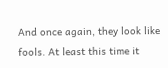And once again, they look like fools. At least this time it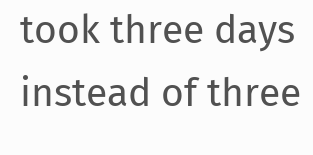took three days instead of three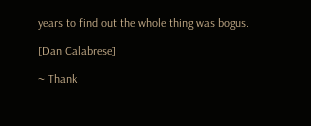years to find out the whole thing was bogus.

[Dan Calabrese]

~ Thank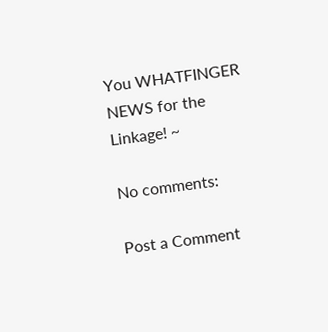You WHATFINGER NEWS for the Linkage! ~

No comments:

Post a Comment